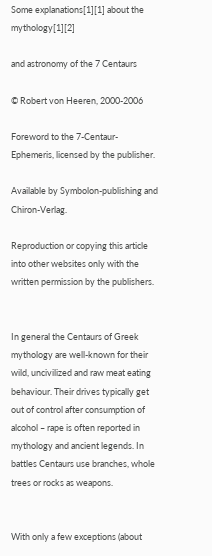Some explanations[1][1] about the mythology[1][2]

and astronomy of the 7 Centaurs

© Robert von Heeren, 2000-2006

Foreword to the 7-Centaur-Ephemeris, licensed by the publisher.

Available by Symbolon-publishing and Chiron-Verlag.

Reproduction or copying this article into other websites only with the written permission by the publishers.


In general the Centaurs of Greek mythology are well-known for their wild, uncivilized and raw meat eating behaviour. Their drives typically get out of control after consumption of alcohol – rape is often reported in mythology and ancient legends. In battles Centaurs use branches, whole trees or rocks as weapons.


With only a few exceptions (about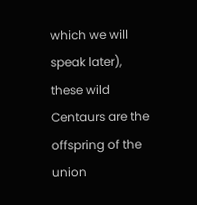which we will speak later), these wild Centaurs are the offspring of the union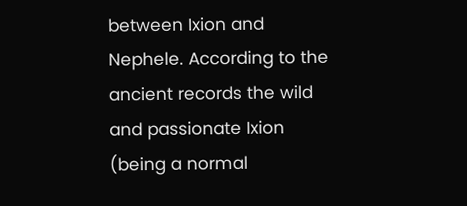between Ixion and Nephele. According to the ancient records the wild and passionate Ixion (being a normal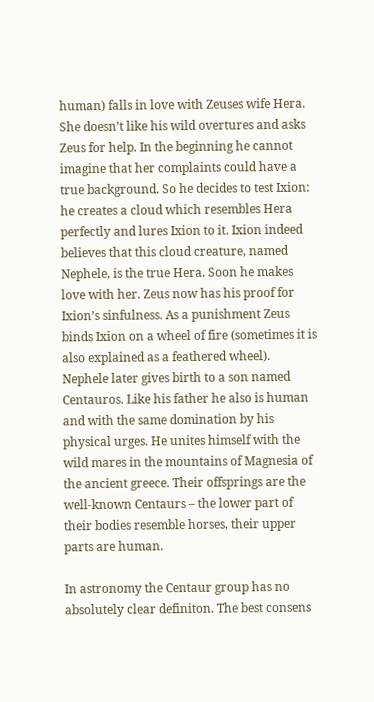human) falls in love with Zeuses wife Hera. She doesn’t like his wild overtures and asks Zeus for help. In the beginning he cannot imagine that her complaints could have a true background. So he decides to test Ixion: he creates a cloud which resembles Hera perfectly and lures Ixion to it. Ixion indeed believes that this cloud creature, named Nephele, is the true Hera. Soon he makes love with her. Zeus now has his proof for Ixion’s sinfulness. As a punishment Zeus binds Ixion on a wheel of fire (sometimes it is also explained as a feathered wheel). Nephele later gives birth to a son named Centauros. Like his father he also is human and with the same domination by his physical urges. He unites himself with the wild mares in the mountains of Magnesia of the ancient greece. Their offsprings are the well-known Centaurs – the lower part of their bodies resemble horses, their upper parts are human.

In astronomy the Centaur group has no absolutely clear definiton. The best consens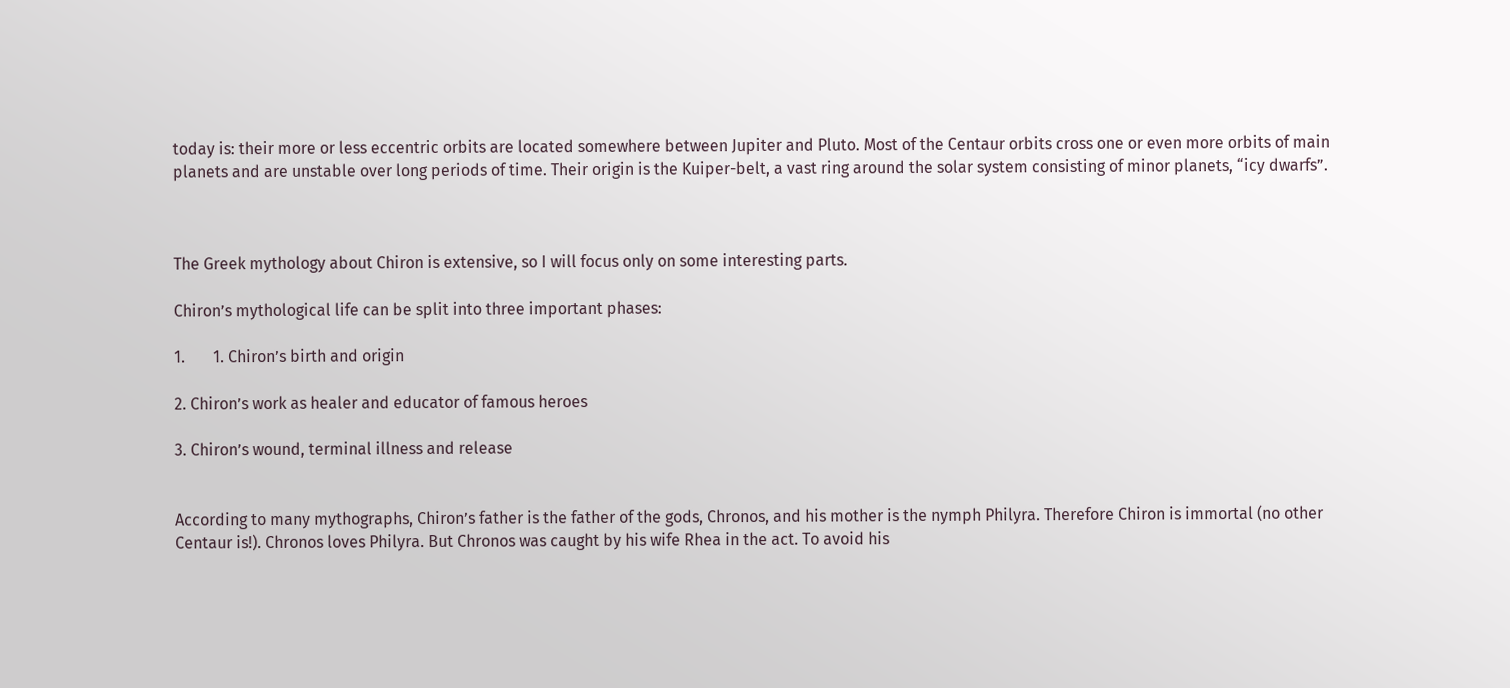today is: their more or less eccentric orbits are located somewhere between Jupiter and Pluto. Most of the Centaur orbits cross one or even more orbits of main planets and are unstable over long periods of time. Their origin is the Kuiper-belt, a vast ring around the solar system consisting of minor planets, “icy dwarfs”.



The Greek mythology about Chiron is extensive, so I will focus only on some interesting parts.

Chiron’s mythological life can be split into three important phases:

1.       1. Chiron’s birth and origin

2. Chiron’s work as healer and educator of famous heroes

3. Chiron’s wound, terminal illness and release


According to many mythographs, Chiron’s father is the father of the gods, Chronos, and his mother is the nymph Philyra. Therefore Chiron is immortal (no other Centaur is!). Chronos loves Philyra. But Chronos was caught by his wife Rhea in the act. To avoid his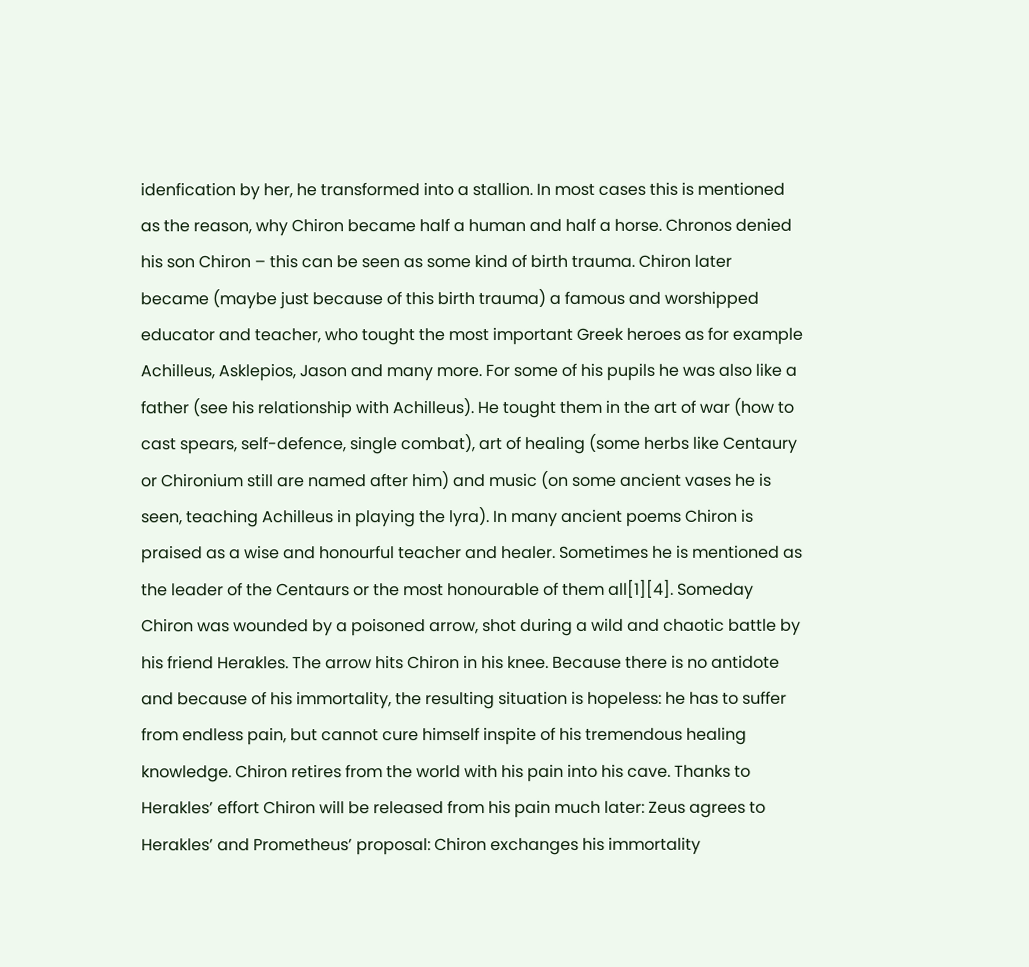idenfication by her, he transformed into a stallion. In most cases this is mentioned as the reason, why Chiron became half a human and half a horse. Chronos denied his son Chiron – this can be seen as some kind of birth trauma. Chiron later became (maybe just because of this birth trauma) a famous and worshipped educator and teacher, who tought the most important Greek heroes as for example Achilleus, Asklepios, Jason and many more. For some of his pupils he was also like a father (see his relationship with Achilleus). He tought them in the art of war (how to cast spears, self-defence, single combat), art of healing (some herbs like Centaury or Chironium still are named after him) and music (on some ancient vases he is seen, teaching Achilleus in playing the lyra). In many ancient poems Chiron is praised as a wise and honourful teacher and healer. Sometimes he is mentioned as the leader of the Centaurs or the most honourable of them all[1][4]. Someday Chiron was wounded by a poisoned arrow, shot during a wild and chaotic battle by his friend Herakles. The arrow hits Chiron in his knee. Because there is no antidote and because of his immortality, the resulting situation is hopeless: he has to suffer from endless pain, but cannot cure himself inspite of his tremendous healing knowledge. Chiron retires from the world with his pain into his cave. Thanks to Herakles’ effort Chiron will be released from his pain much later: Zeus agrees to Herakles’ and Prometheus’ proposal: Chiron exchanges his immortality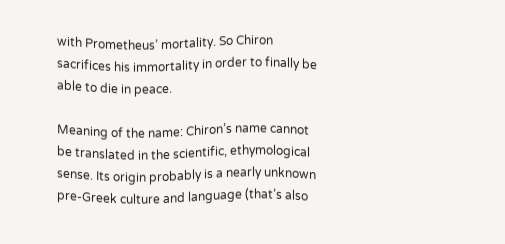with Prometheus’ mortality. So Chiron sacrifices his immortality in order to finally be able to die in peace.

Meaning of the name: Chiron’s name cannot be translated in the scientific, ethymological sense. Its origin probably is a nearly unknown pre-Greek culture and language (that’s also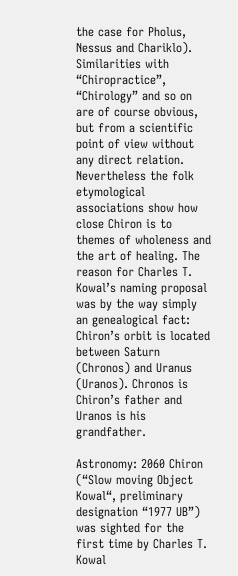the case for Pholus, Nessus and Chariklo). Similarities with “Chiropractice”, “Chirology” and so on are of course obvious, but from a scientific point of view without any direct relation. Nevertheless the folk etymological associations show how close Chiron is to themes of wholeness and the art of healing. The reason for Charles T. Kowal’s naming proposal was by the way simply an genealogical fact: Chiron’s orbit is located between Saturn (Chronos) and Uranus (Uranos). Chronos is Chiron’s father and Uranos is his grandfather.

Astronomy: 2060 Chiron (“Slow moving Object Kowal“, preliminary designation “1977 UB”) was sighted for the first time by Charles T. Kowal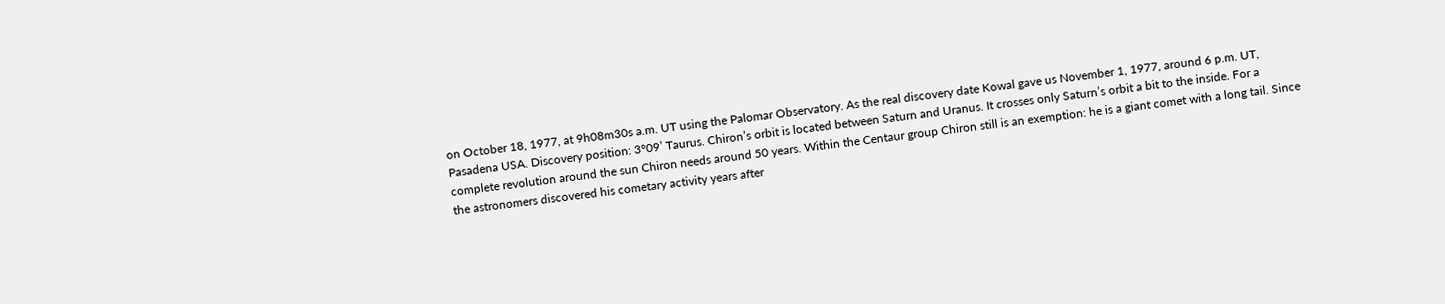on October 18, 1977, at 9h08m30s a.m. UT using the Palomar Observatory. As the real discovery date Kowal gave us November 1, 1977, around 6 p.m. UT, Pasadena USA. Discovery position: 3°09’ Taurus. Chiron’s orbit is located between Saturn and Uranus. It crosses only Saturn’s orbit a bit to the inside. For a complete revolution around the sun Chiron needs around 50 years. Within the Centaur group Chiron still is an exemption: he is a giant comet with a long tail. Since the astronomers discovered his cometary activity years after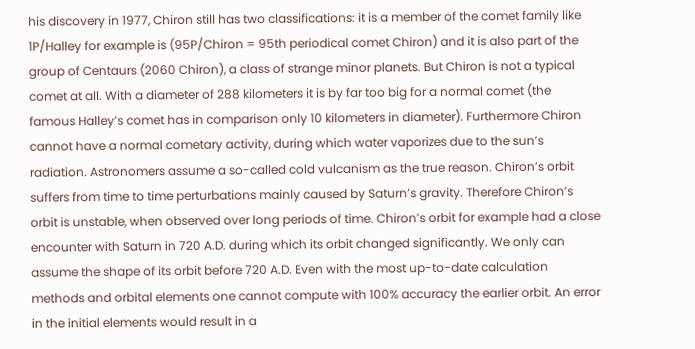his discovery in 1977, Chiron still has two classifications: it is a member of the comet family like 1P/Halley for example is (95P/Chiron = 95th periodical comet Chiron) and it is also part of the group of Centaurs (2060 Chiron), a class of strange minor planets. But Chiron is not a typical comet at all. With a diameter of 288 kilometers it is by far too big for a normal comet (the famous Halley’s comet has in comparison only 10 kilometers in diameter). Furthermore Chiron cannot have a normal cometary activity, during which water vaporizes due to the sun’s radiation. Astronomers assume a so-called cold vulcanism as the true reason. Chiron’s orbit suffers from time to time perturbations mainly caused by Saturn’s gravity. Therefore Chiron’s orbit is unstable, when observed over long periods of time. Chiron’s orbit for example had a close encounter with Saturn in 720 A.D. during which its orbit changed significantly. We only can assume the shape of its orbit before 720 A.D. Even with the most up-to-date calculation methods and orbital elements one cannot compute with 100% accuracy the earlier orbit. An error in the initial elements would result in a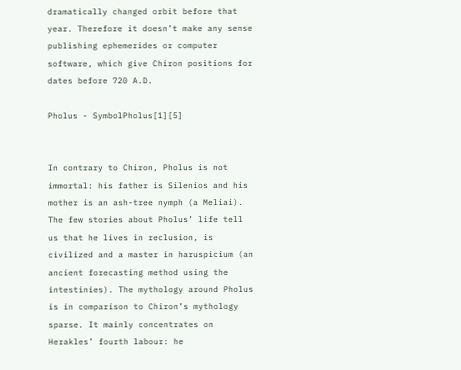dramatically changed orbit before that year. Therefore it doesn’t make any sense publishing ephemerides or computer software, which give Chiron positions for dates before 720 A.D.

Pholus - SymbolPholus[1][5]


In contrary to Chiron, Pholus is not immortal: his father is Silenios and his mother is an ash-tree nymph (a Meliai). The few stories about Pholus’ life tell us that he lives in reclusion, is civilized and a master in haruspicium (an ancient forecasting method using the intestinies). The mythology around Pholus is in comparison to Chiron’s mythology sparse. It mainly concentrates on Herakles’ fourth labour: he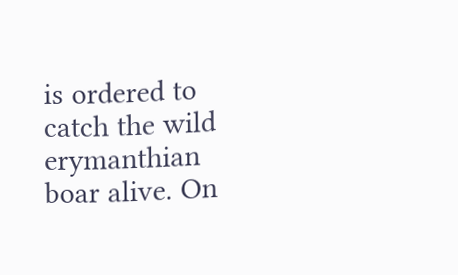is ordered to catch the wild erymanthian boar alive. On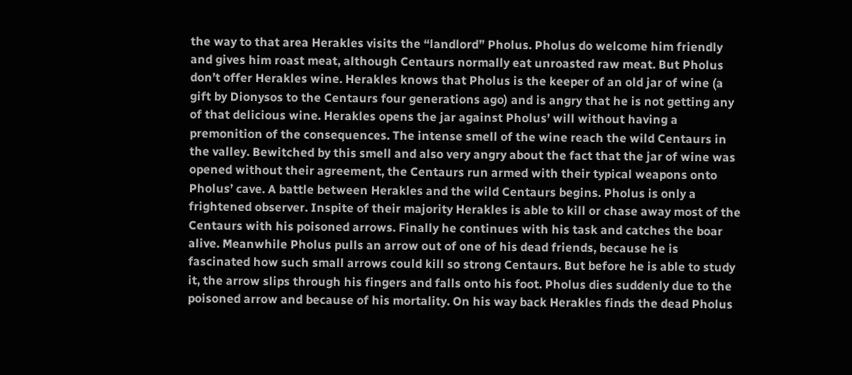the way to that area Herakles visits the “landlord” Pholus. Pholus do welcome him friendly and gives him roast meat, although Centaurs normally eat unroasted raw meat. But Pholus don’t offer Herakles wine. Herakles knows that Pholus is the keeper of an old jar of wine (a gift by Dionysos to the Centaurs four generations ago) and is angry that he is not getting any of that delicious wine. Herakles opens the jar against Pholus’ will without having a premonition of the consequences. The intense smell of the wine reach the wild Centaurs in the valley. Bewitched by this smell and also very angry about the fact that the jar of wine was opened without their agreement, the Centaurs run armed with their typical weapons onto Pholus’ cave. A battle between Herakles and the wild Centaurs begins. Pholus is only a frightened observer. Inspite of their majority Herakles is able to kill or chase away most of the Centaurs with his poisoned arrows. Finally he continues with his task and catches the boar alive. Meanwhile Pholus pulls an arrow out of one of his dead friends, because he is fascinated how such small arrows could kill so strong Centaurs. But before he is able to study it, the arrow slips through his fingers and falls onto his foot. Pholus dies suddenly due to the poisoned arrow and because of his mortality. On his way back Herakles finds the dead Pholus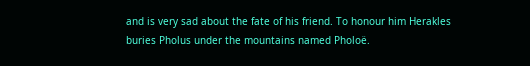and is very sad about the fate of his friend. To honour him Herakles buries Pholus under the mountains named Pholoë.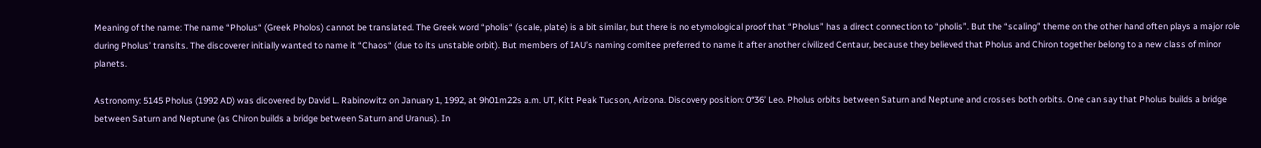Meaning of the name: The name “Pholus“ (Greek Pholos) cannot be translated. The Greek word “pholis“ (scale, plate) is a bit similar, but there is no etymological proof that “Pholus” has a direct connection to “pholis”. But the “scaling” theme on the other hand often plays a major role during Pholus’ transits. The discoverer initially wanted to name it “Chaos“ (due to its unstable orbit). But members of IAU’s naming comitee preferred to name it after another civilized Centaur, because they believed that Pholus and Chiron together belong to a new class of minor planets.

Astronomy: 5145 Pholus (1992 AD) was dicovered by David L. Rabinowitz on January 1, 1992, at 9h01m22s a.m. UT, Kitt Peak Tucson, Arizona. Discovery position: 0°36’ Leo. Pholus orbits between Saturn and Neptune and crosses both orbits. One can say that Pholus builds a bridge between Saturn and Neptune (as Chiron builds a bridge between Saturn and Uranus). In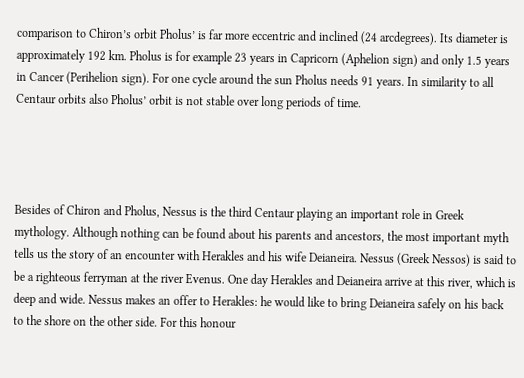comparison to Chiron’s orbit Pholus’ is far more eccentric and inclined (24 arcdegrees). Its diameter is approximately 192 km. Pholus is for example 23 years in Capricorn (Aphelion sign) and only 1.5 years in Cancer (Perihelion sign). For one cycle around the sun Pholus needs 91 years. In similarity to all Centaur orbits also Pholus’ orbit is not stable over long periods of time.




Besides of Chiron and Pholus, Nessus is the third Centaur playing an important role in Greek mythology. Although nothing can be found about his parents and ancestors, the most important myth tells us the story of an encounter with Herakles and his wife Deianeira. Nessus (Greek Nessos) is said to be a righteous ferryman at the river Evenus. One day Herakles and Deianeira arrive at this river, which is deep and wide. Nessus makes an offer to Herakles: he would like to bring Deianeira safely on his back to the shore on the other side. For this honour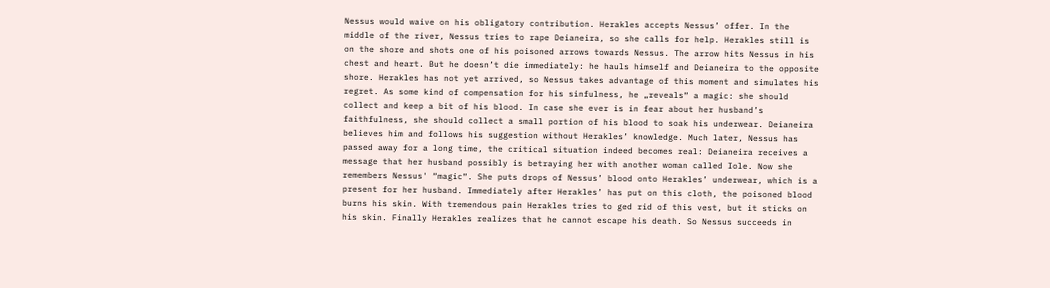Nessus would waive on his obligatory contribution. Herakles accepts Nessus’ offer. In the middle of the river, Nessus tries to rape Deianeira, so she calls for help. Herakles still is on the shore and shots one of his poisoned arrows towards Nessus. The arrow hits Nessus in his chest and heart. But he doesn’t die immediately: he hauls himself and Deianeira to the opposite shore. Herakles has not yet arrived, so Nessus takes advantage of this moment and simulates his regret. As some kind of compensation for his sinfulness, he „reveals“ a magic: she should collect and keep a bit of his blood. In case she ever is in fear about her husband’s faithfulness, she should collect a small portion of his blood to soak his underwear. Deianeira believes him and follows his suggestion without Herakles’ knowledge. Much later, Nessus has passed away for a long time, the critical situation indeed becomes real: Deianeira receives a message that her husband possibly is betraying her with another woman called Iole. Now she remembers Nessus' “magic“. She puts drops of Nessus’ blood onto Herakles’ underwear, which is a present for her husband. Immediately after Herakles’ has put on this cloth, the poisoned blood burns his skin. With tremendous pain Herakles tries to ged rid of this vest, but it sticks on his skin. Finally Herakles realizes that he cannot escape his death. So Nessus succeeds in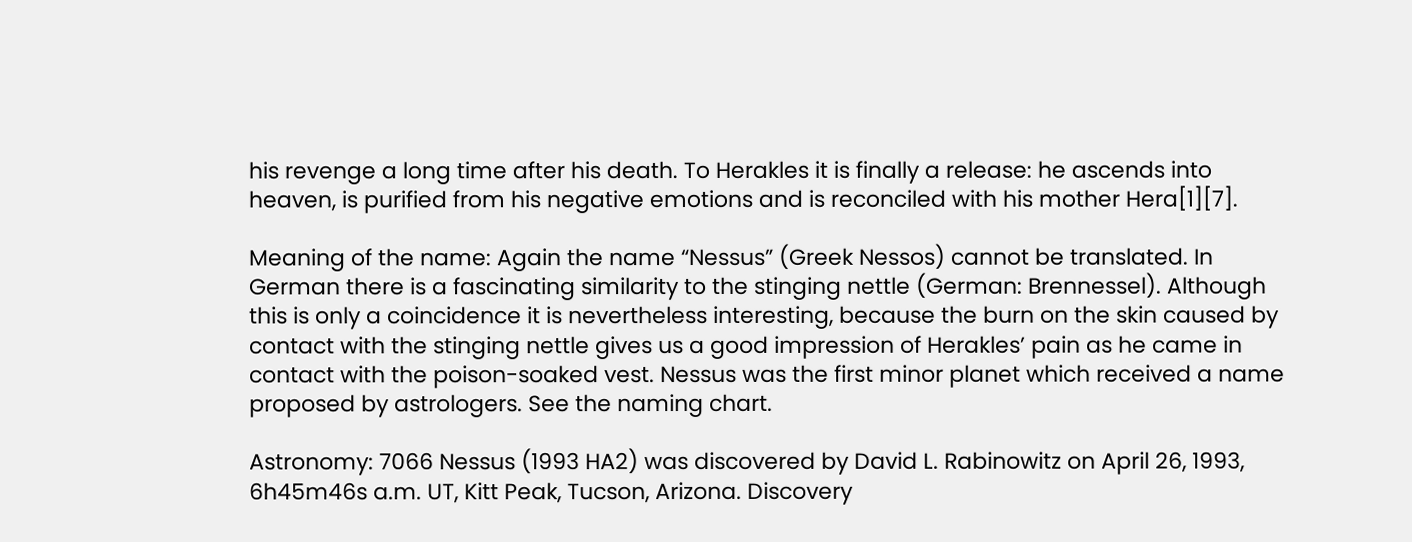his revenge a long time after his death. To Herakles it is finally a release: he ascends into heaven, is purified from his negative emotions and is reconciled with his mother Hera[1][7].

Meaning of the name: Again the name “Nessus” (Greek Nessos) cannot be translated. In German there is a fascinating similarity to the stinging nettle (German: Brennessel). Although this is only a coincidence it is nevertheless interesting, because the burn on the skin caused by contact with the stinging nettle gives us a good impression of Herakles’ pain as he came in contact with the poison-soaked vest. Nessus was the first minor planet which received a name proposed by astrologers. See the naming chart.

Astronomy: 7066 Nessus (1993 HA2) was discovered by David L. Rabinowitz on April 26, 1993, 6h45m46s a.m. UT, Kitt Peak, Tucson, Arizona. Discovery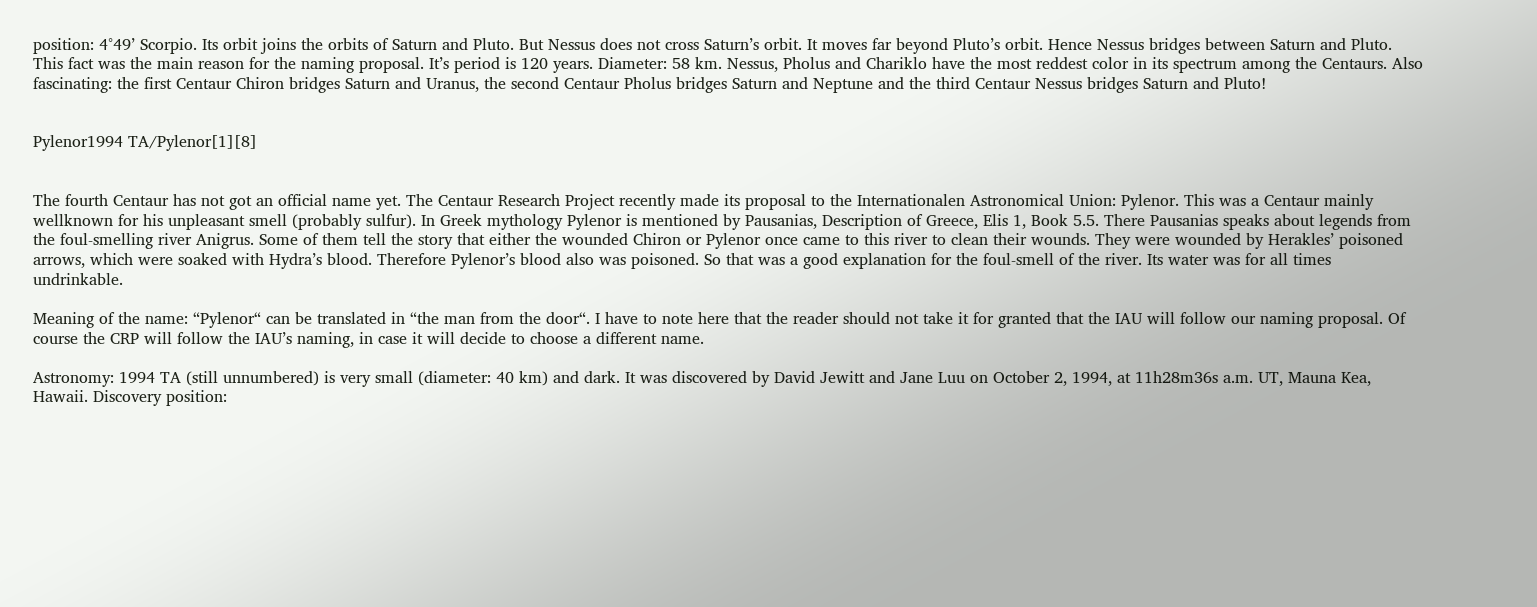position: 4°49’ Scorpio. Its orbit joins the orbits of Saturn and Pluto. But Nessus does not cross Saturn’s orbit. It moves far beyond Pluto’s orbit. Hence Nessus bridges between Saturn and Pluto. This fact was the main reason for the naming proposal. It’s period is 120 years. Diameter: 58 km. Nessus, Pholus and Chariklo have the most reddest color in its spectrum among the Centaurs. Also fascinating: the first Centaur Chiron bridges Saturn and Uranus, the second Centaur Pholus bridges Saturn and Neptune and the third Centaur Nessus bridges Saturn and Pluto!


Pylenor1994 TA/Pylenor[1][8]


The fourth Centaur has not got an official name yet. The Centaur Research Project recently made its proposal to the Internationalen Astronomical Union: Pylenor. This was a Centaur mainly wellknown for his unpleasant smell (probably sulfur). In Greek mythology Pylenor is mentioned by Pausanias, Description of Greece, Elis 1, Book 5.5. There Pausanias speaks about legends from the foul-smelling river Anigrus. Some of them tell the story that either the wounded Chiron or Pylenor once came to this river to clean their wounds. They were wounded by Herakles’ poisoned arrows, which were soaked with Hydra’s blood. Therefore Pylenor’s blood also was poisoned. So that was a good explanation for the foul-smell of the river. Its water was for all times undrinkable.

Meaning of the name: “Pylenor“ can be translated in “the man from the door“. I have to note here that the reader should not take it for granted that the IAU will follow our naming proposal. Of course the CRP will follow the IAU’s naming, in case it will decide to choose a different name.

Astronomy: 1994 TA (still unnumbered) is very small (diameter: 40 km) and dark. It was discovered by David Jewitt and Jane Luu on October 2, 1994, at 11h28m36s a.m. UT, Mauna Kea, Hawaii. Discovery position: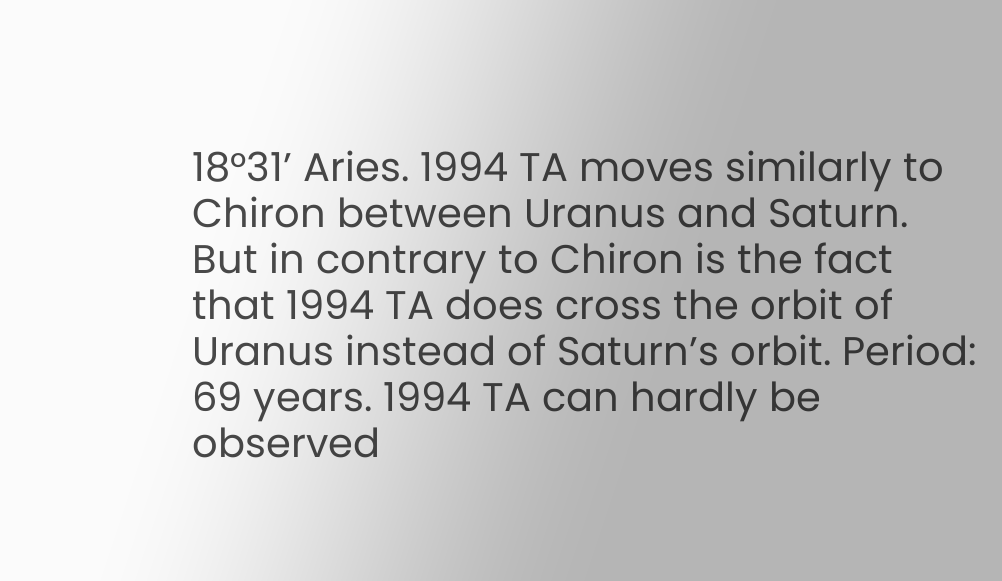18°31’ Aries. 1994 TA moves similarly to Chiron between Uranus and Saturn. But in contrary to Chiron is the fact that 1994 TA does cross the orbit of Uranus instead of Saturn’s orbit. Period: 69 years. 1994 TA can hardly be observed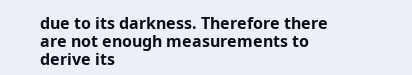due to its darkness. Therefore there are not enough measurements to derive its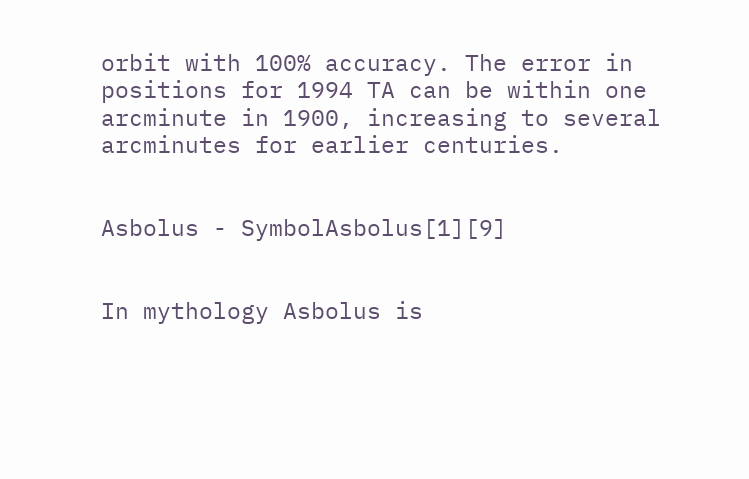orbit with 100% accuracy. The error in positions for 1994 TA can be within one arcminute in 1900, increasing to several arcminutes for earlier centuries.


Asbolus - SymbolAsbolus[1][9]


In mythology Asbolus is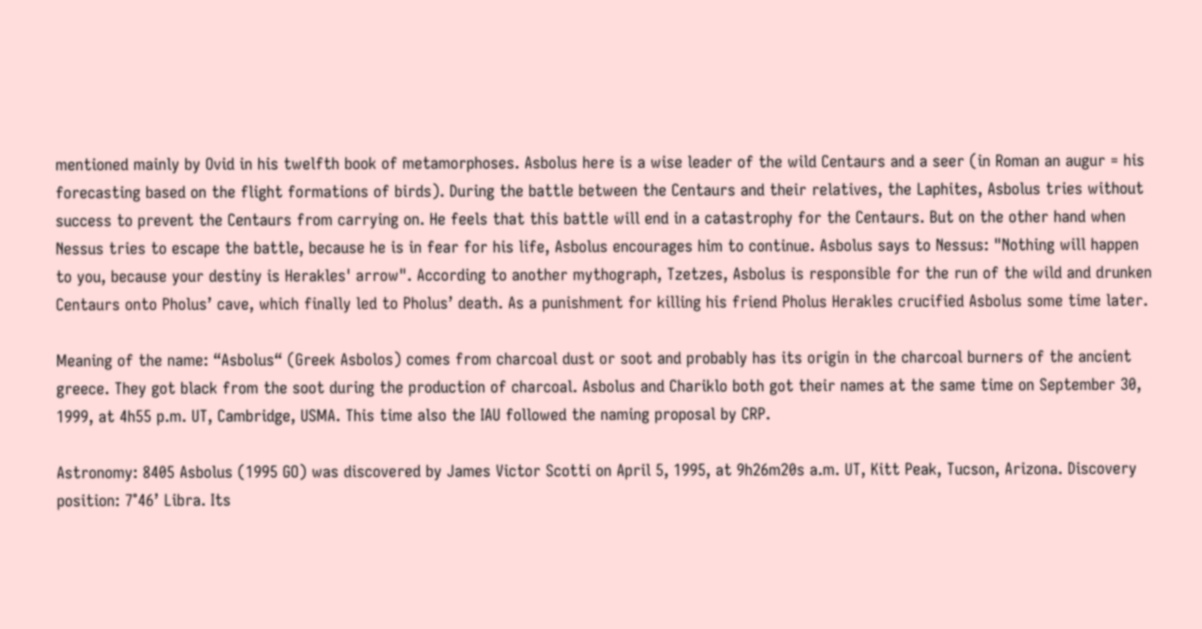mentioned mainly by Ovid in his twelfth book of metamorphoses. Asbolus here is a wise leader of the wild Centaurs and a seer (in Roman an augur = his forecasting based on the flight formations of birds). During the battle between the Centaurs and their relatives, the Laphites, Asbolus tries without success to prevent the Centaurs from carrying on. He feels that this battle will end in a catastrophy for the Centaurs. But on the other hand when Nessus tries to escape the battle, because he is in fear for his life, Asbolus encourages him to continue. Asbolus says to Nessus: "Nothing will happen to you, because your destiny is Herakles' arrow". According to another mythograph, Tzetzes, Asbolus is responsible for the run of the wild and drunken Centaurs onto Pholus’ cave, which finally led to Pholus’ death. As a punishment for killing his friend Pholus Herakles crucified Asbolus some time later.

Meaning of the name: “Asbolus“ (Greek Asbolos) comes from charcoal dust or soot and probably has its origin in the charcoal burners of the ancient greece. They got black from the soot during the production of charcoal. Asbolus and Chariklo both got their names at the same time on September 30, 1999, at 4h55 p.m. UT, Cambridge, USMA. This time also the IAU followed the naming proposal by CRP.

Astronomy: 8405 Asbolus (1995 GO) was discovered by James Victor Scotti on April 5, 1995, at 9h26m20s a.m. UT, Kitt Peak, Tucson, Arizona. Discovery position: 7°46’ Libra. Its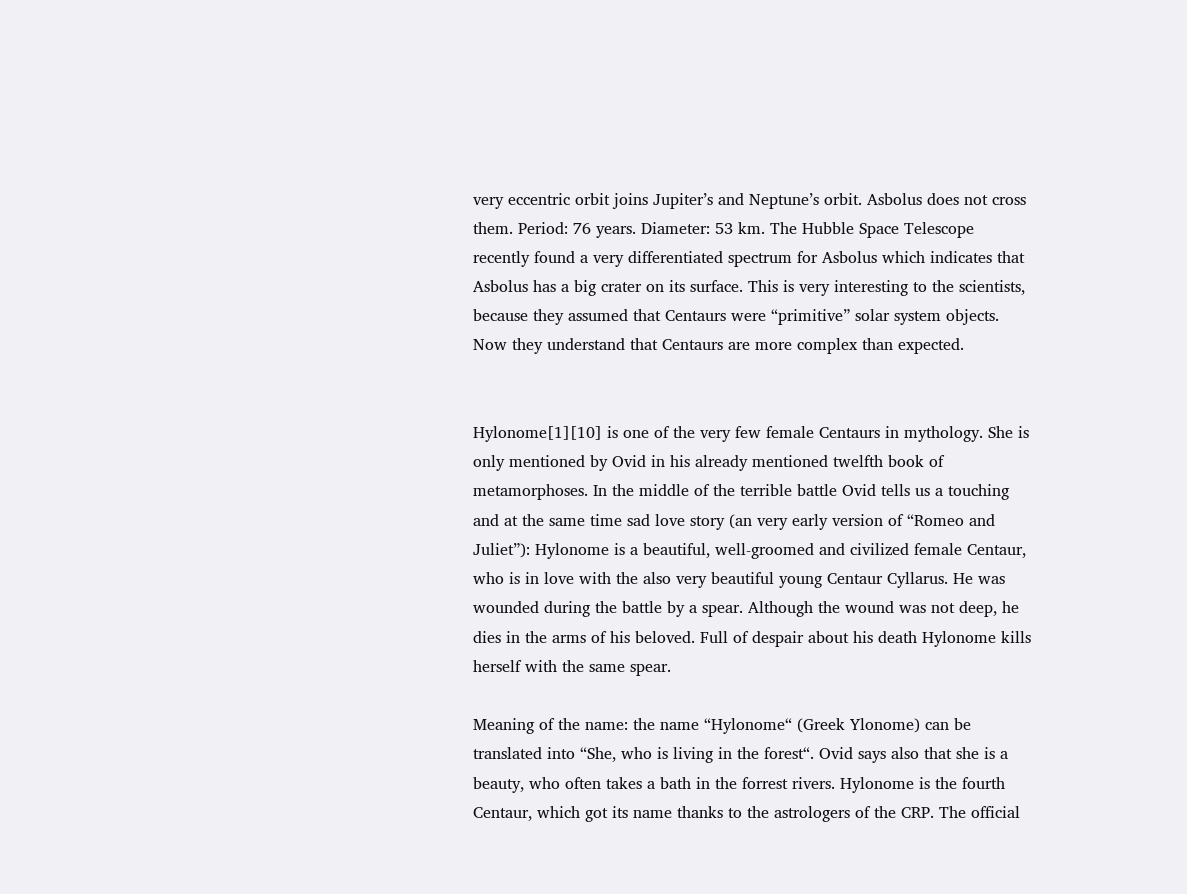very eccentric orbit joins Jupiter’s and Neptune’s orbit. Asbolus does not cross them. Period: 76 years. Diameter: 53 km. The Hubble Space Telescope recently found a very differentiated spectrum for Asbolus which indicates that Asbolus has a big crater on its surface. This is very interesting to the scientists, because they assumed that Centaurs were “primitive” solar system objects. Now they understand that Centaurs are more complex than expected.


Hylonome[1][10] is one of the very few female Centaurs in mythology. She is only mentioned by Ovid in his already mentioned twelfth book of metamorphoses. In the middle of the terrible battle Ovid tells us a touching and at the same time sad love story (an very early version of “Romeo and Juliet”): Hylonome is a beautiful, well-groomed and civilized female Centaur, who is in love with the also very beautiful young Centaur Cyllarus. He was wounded during the battle by a spear. Although the wound was not deep, he dies in the arms of his beloved. Full of despair about his death Hylonome kills herself with the same spear.

Meaning of the name: the name “Hylonome“ (Greek Ylonome) can be translated into “She, who is living in the forest“. Ovid says also that she is a beauty, who often takes a bath in the forrest rivers. Hylonome is the fourth Centaur, which got its name thanks to the astrologers of the CRP. The official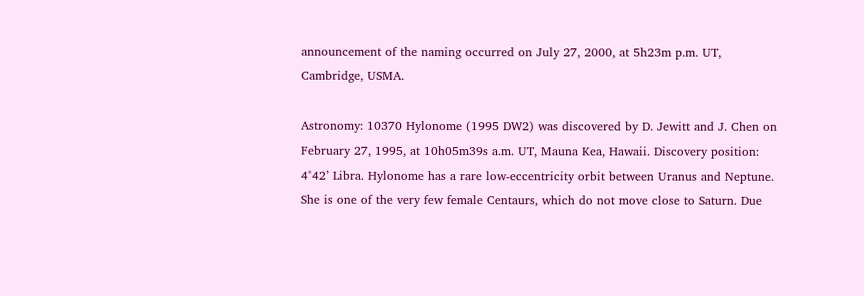announcement of the naming occurred on July 27, 2000, at 5h23m p.m. UT, Cambridge, USMA.

Astronomy: 10370 Hylonome (1995 DW2) was discovered by D. Jewitt and J. Chen on February 27, 1995, at 10h05m39s a.m. UT, Mauna Kea, Hawaii. Discovery position: 4°42’ Libra. Hylonome has a rare low-eccentricity orbit between Uranus and Neptune. She is one of the very few female Centaurs, which do not move close to Saturn. Due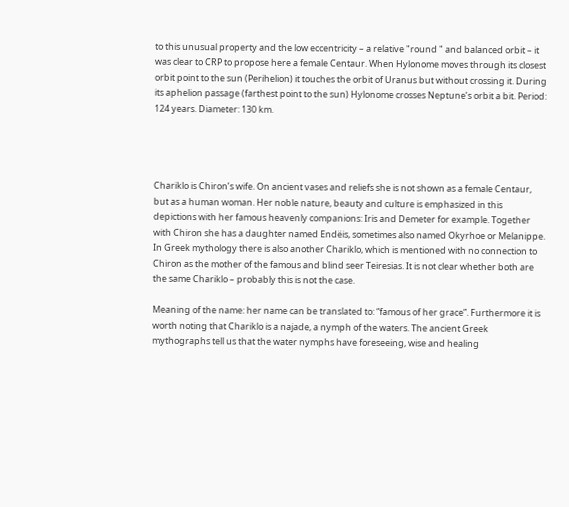to this unusual property and the low eccentricity – a relative "round " and balanced orbit – it was clear to CRP to propose here a female Centaur. When Hylonome moves through its closest orbit point to the sun (Perihelion) it touches the orbit of Uranus but without crossing it. During its aphelion passage (farthest point to the sun) Hylonome crosses Neptune’s orbit a bit. Period: 124 years. Diameter: 130 km.




Chariklo is Chiron’s wife. On ancient vases and reliefs she is not shown as a female Centaur, but as a human woman. Her noble nature, beauty and culture is emphasized in this depictions with her famous heavenly companions: Iris and Demeter for example. Together with Chiron she has a daughter named Endëis, sometimes also named Okyrhoe or Melanippe. In Greek mythology there is also another Chariklo, which is mentioned with no connection to Chiron as the mother of the famous and blind seer Teiresias. It is not clear whether both are the same Chariklo – probably this is not the case.

Meaning of the name: her name can be translated to: “famous of her grace”. Furthermore it is worth noting that Chariklo is a najade, a nymph of the waters. The ancient Greek mythographs tell us that the water nymphs have foreseeing, wise and healing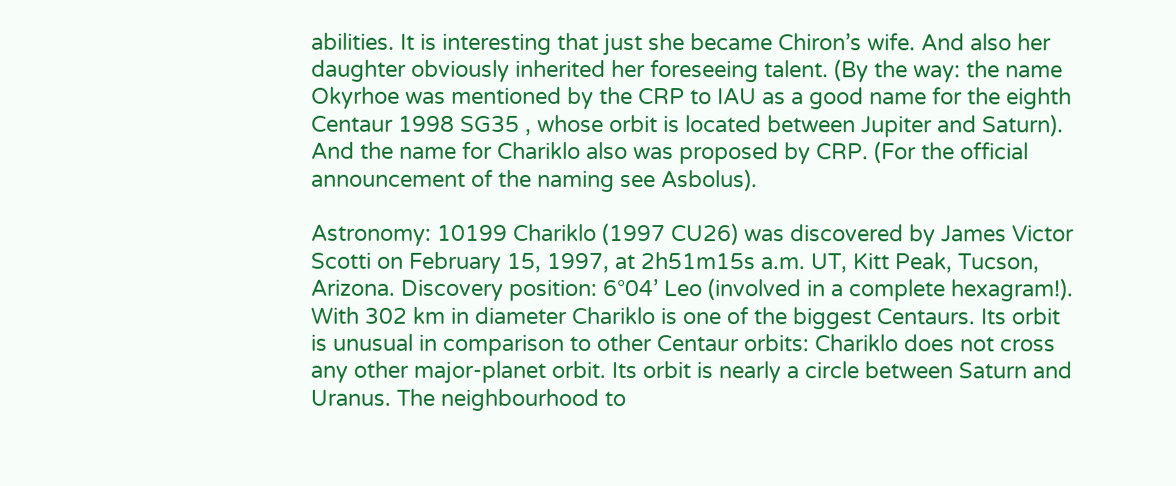abilities. It is interesting that just she became Chiron’s wife. And also her daughter obviously inherited her foreseeing talent. (By the way: the name Okyrhoe was mentioned by the CRP to IAU as a good name for the eighth Centaur 1998 SG35 , whose orbit is located between Jupiter and Saturn). And the name for Chariklo also was proposed by CRP. (For the official announcement of the naming see Asbolus).

Astronomy: 10199 Chariklo (1997 CU26) was discovered by James Victor Scotti on February 15, 1997, at 2h51m15s a.m. UT, Kitt Peak, Tucson, Arizona. Discovery position: 6°04’ Leo (involved in a complete hexagram!). With 302 km in diameter Chariklo is one of the biggest Centaurs. Its orbit is unusual in comparison to other Centaur orbits: Chariklo does not cross any other major-planet orbit. Its orbit is nearly a circle between Saturn and Uranus. The neighbourhood to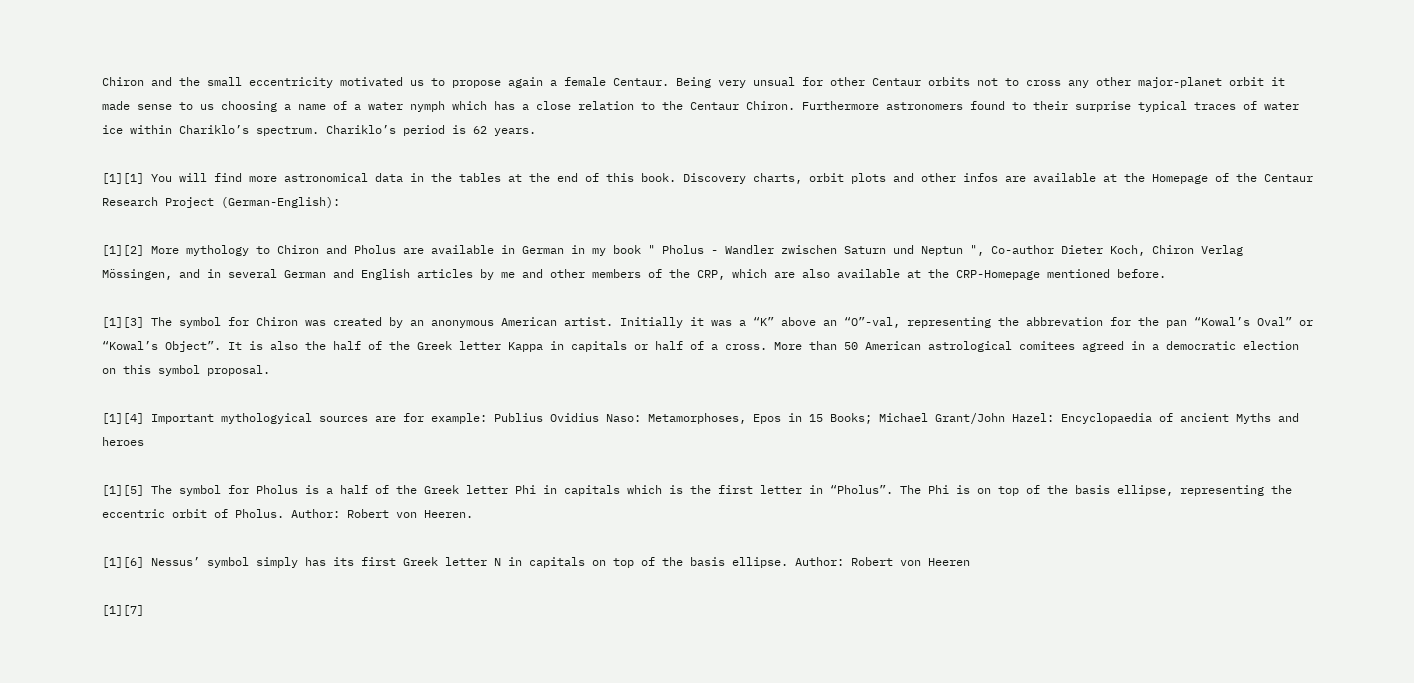Chiron and the small eccentricity motivated us to propose again a female Centaur. Being very unsual for other Centaur orbits not to cross any other major-planet orbit it made sense to us choosing a name of a water nymph which has a close relation to the Centaur Chiron. Furthermore astronomers found to their surprise typical traces of water ice within Chariklo’s spectrum. Chariklo’s period is 62 years.

[1][1] You will find more astronomical data in the tables at the end of this book. Discovery charts, orbit plots and other infos are available at the Homepage of the Centaur Research Project (German-English):

[1][2] More mythology to Chiron and Pholus are available in German in my book " Pholus - Wandler zwischen Saturn und Neptun ", Co-author Dieter Koch, Chiron Verlag Mössingen, and in several German and English articles by me and other members of the CRP, which are also available at the CRP-Homepage mentioned before.

[1][3] The symbol for Chiron was created by an anonymous American artist. Initially it was a “K” above an “O”-val, representing the abbrevation for the pan “Kowal’s Oval” or “Kowal’s Object”. It is also the half of the Greek letter Kappa in capitals or half of a cross. More than 50 American astrological comitees agreed in a democratic election on this symbol proposal.

[1][4] Important mythologyical sources are for example: Publius Ovidius Naso: Metamorphoses, Epos in 15 Books; Michael Grant/John Hazel: Encyclopaedia of ancient Myths and heroes

[1][5] The symbol for Pholus is a half of the Greek letter Phi in capitals which is the first letter in “Pholus”. The Phi is on top of the basis ellipse, representing the eccentric orbit of Pholus. Author: Robert von Heeren.

[1][6] Nessus’ symbol simply has its first Greek letter N in capitals on top of the basis ellipse. Author: Robert von Heeren

[1][7]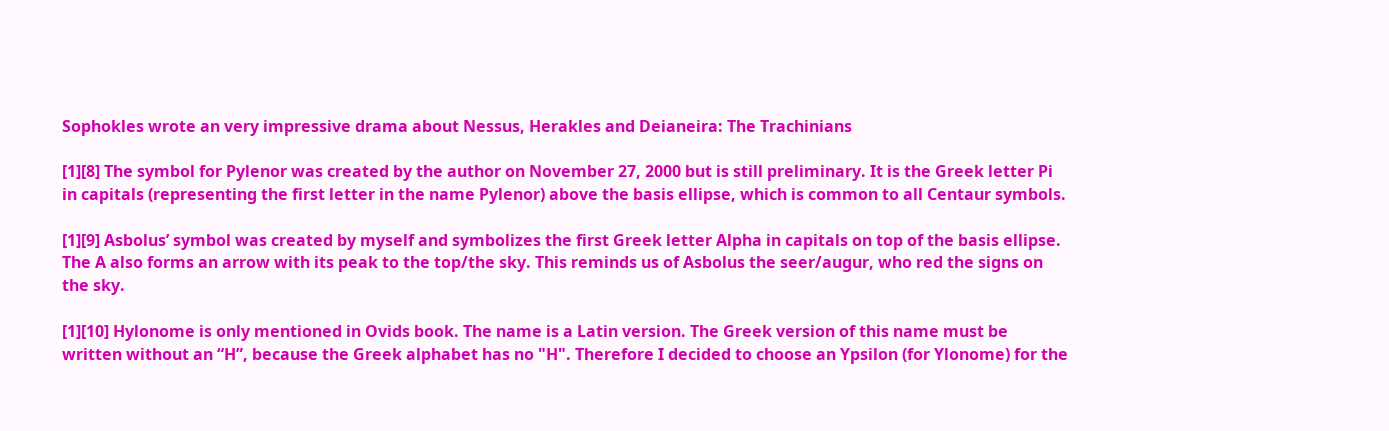Sophokles wrote an very impressive drama about Nessus, Herakles and Deianeira: The Trachinians

[1][8] The symbol for Pylenor was created by the author on November 27, 2000 but is still preliminary. It is the Greek letter Pi in capitals (representing the first letter in the name Pylenor) above the basis ellipse, which is common to all Centaur symbols.

[1][9] Asbolus’ symbol was created by myself and symbolizes the first Greek letter Alpha in capitals on top of the basis ellipse. The A also forms an arrow with its peak to the top/the sky. This reminds us of Asbolus the seer/augur, who red the signs on the sky.

[1][10] Hylonome is only mentioned in Ovids book. The name is a Latin version. The Greek version of this name must be written without an “H”, because the Greek alphabet has no "H". Therefore I decided to choose an Ypsilon (for Ylonome) for the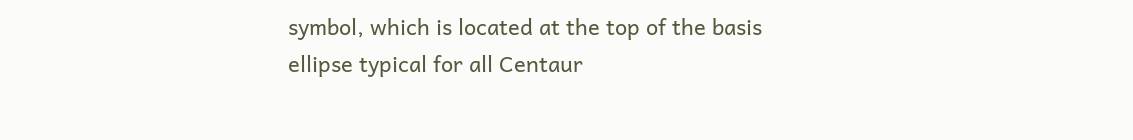symbol, which is located at the top of the basis ellipse typical for all Centaur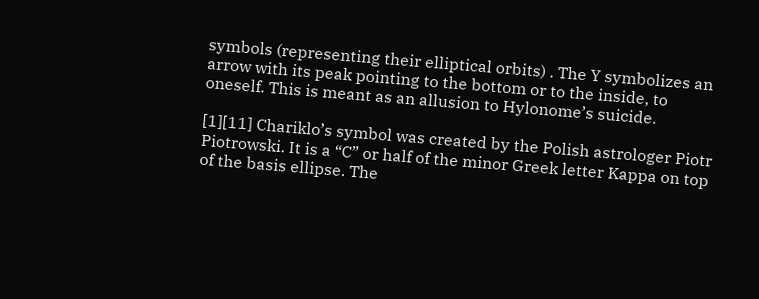symbols (representing their elliptical orbits) . The Y symbolizes an arrow with its peak pointing to the bottom or to the inside, to oneself. This is meant as an allusion to Hylonome’s suicide.

[1][11] Chariklo’s symbol was created by the Polish astrologer Piotr Piotrowski. It is a “C” or half of the minor Greek letter Kappa on top of the basis ellipse. The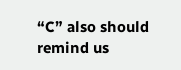“C” also should remind us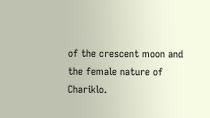of the crescent moon and the female nature of Chariklo.